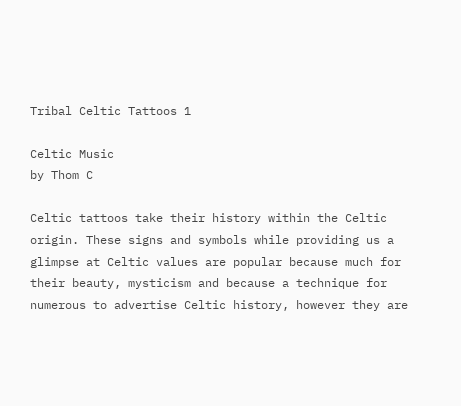Tribal Celtic Tattoos 1

Celtic Music
by Thom C

Celtic tattoos take their history within the Celtic origin. These signs and symbols while providing us a glimpse at Celtic values are popular because much for their beauty, mysticism and because a technique for numerous to advertise Celtic history, however they are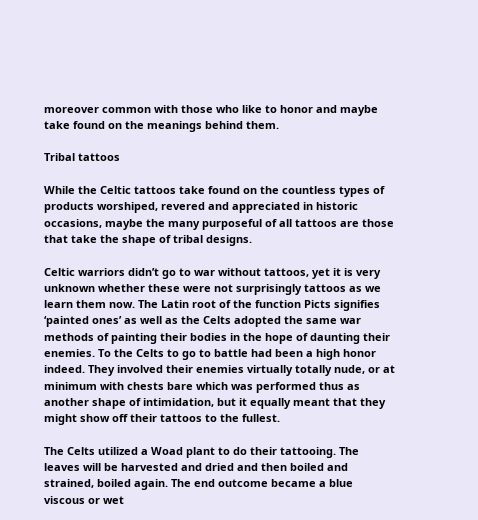moreover common with those who like to honor and maybe take found on the meanings behind them.

Tribal tattoos

While the Celtic tattoos take found on the countless types of products worshiped, revered and appreciated in historic occasions, maybe the many purposeful of all tattoos are those that take the shape of tribal designs.

Celtic warriors didn’t go to war without tattoos, yet it is very unknown whether these were not surprisingly tattoos as we learn them now. The Latin root of the function Picts signifies ‘painted ones’ as well as the Celts adopted the same war methods of painting their bodies in the hope of daunting their enemies. To the Celts to go to battle had been a high honor indeed. They involved their enemies virtually totally nude, or at minimum with chests bare which was performed thus as another shape of intimidation, but it equally meant that they might show off their tattoos to the fullest.

The Celts utilized a Woad plant to do their tattooing. The leaves will be harvested and dried and then boiled and strained, boiled again. The end outcome became a blue viscous or wet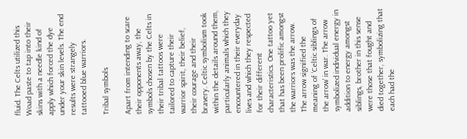fluid. The Celts utilized this Woad paste to tap into their skins with a needle kind of apply which forced the dye under your skin levels. The end results were strangely tattooed blue warriors.

Tribal symbols

Apart from intending to scare their opponents away, the symbols chosen by the Celts in their tribal tattoos were tailored to capture their warrior spirit, their belief, their courage and their bravery. Celtic symbolism took within the details around them, particularly animals which they encountered in their everyday lives and which they respected for their different characteristics. One tattoo yet that has been prolific amongst the warriors was the arrow. The arrow signified the meaning of ‘Celtic siblings of the arrow’ in war. The arrow symbolized individual energy in addition to energy amongst siblings, brother in this sense were those that fought and died together, symbolizing that each had the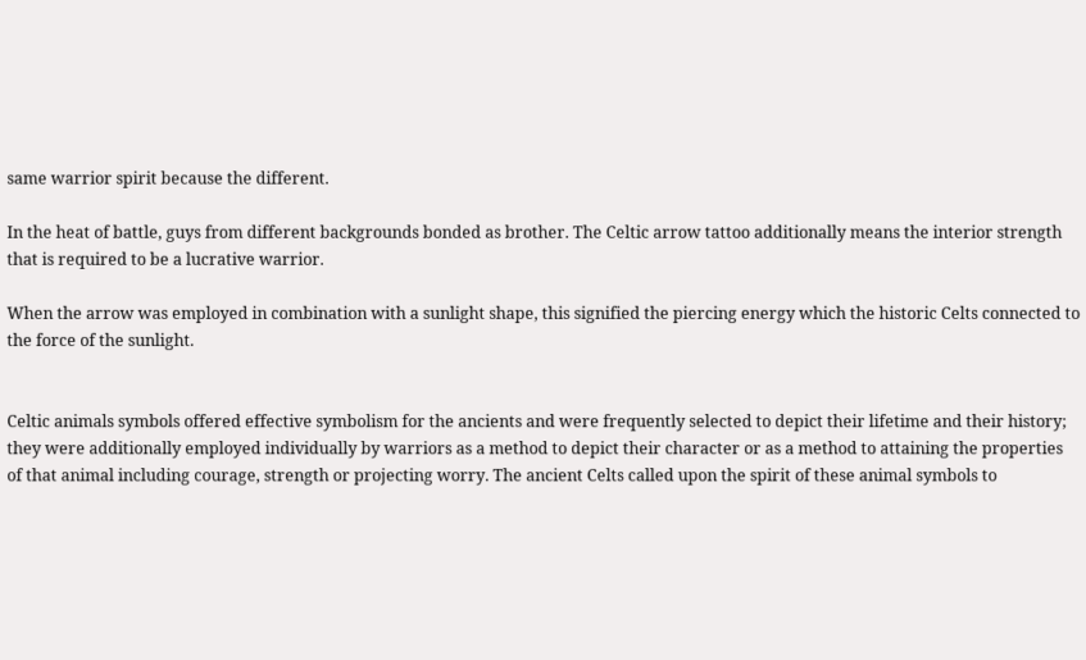same warrior spirit because the different.

In the heat of battle, guys from different backgrounds bonded as brother. The Celtic arrow tattoo additionally means the interior strength that is required to be a lucrative warrior.

When the arrow was employed in combination with a sunlight shape, this signified the piercing energy which the historic Celts connected to the force of the sunlight.


Celtic animals symbols offered effective symbolism for the ancients and were frequently selected to depict their lifetime and their history; they were additionally employed individually by warriors as a method to depict their character or as a method to attaining the properties of that animal including courage, strength or projecting worry. The ancient Celts called upon the spirit of these animal symbols to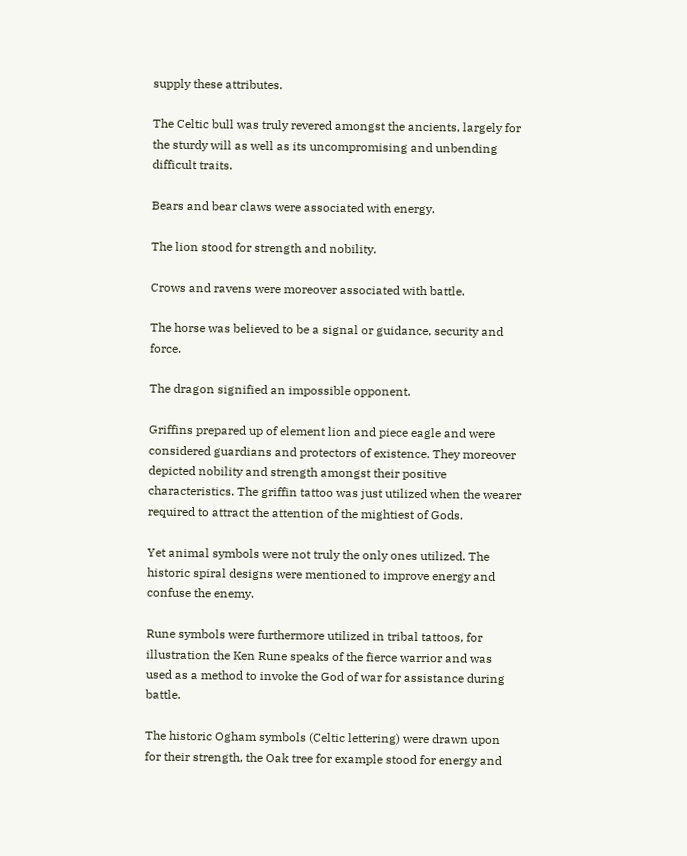supply these attributes.

The Celtic bull was truly revered amongst the ancients, largely for the sturdy will as well as its uncompromising and unbending difficult traits.

Bears and bear claws were associated with energy.

The lion stood for strength and nobility.

Crows and ravens were moreover associated with battle.

The horse was believed to be a signal or guidance, security and force.

The dragon signified an impossible opponent.

Griffins prepared up of element lion and piece eagle and were considered guardians and protectors of existence. They moreover depicted nobility and strength amongst their positive characteristics. The griffin tattoo was just utilized when the wearer required to attract the attention of the mightiest of Gods.

Yet animal symbols were not truly the only ones utilized. The historic spiral designs were mentioned to improve energy and confuse the enemy.

Rune symbols were furthermore utilized in tribal tattoos, for illustration the Ken Rune speaks of the fierce warrior and was used as a method to invoke the God of war for assistance during battle.

The historic Ogham symbols (Celtic lettering) were drawn upon for their strength, the Oak tree for example stood for energy and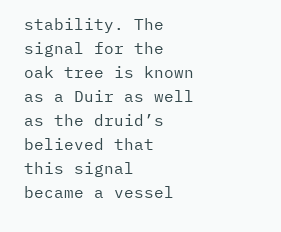stability. The signal for the oak tree is known as a Duir as well as the druid’s believed that this signal became a vessel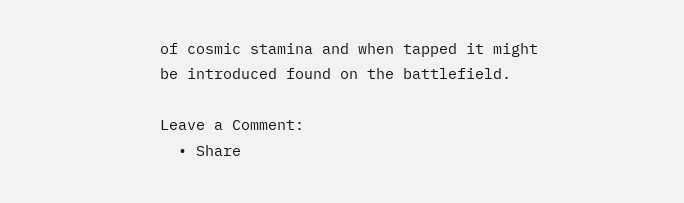of cosmic stamina and when tapped it might be introduced found on the battlefield.

Leave a Comment:
  • Share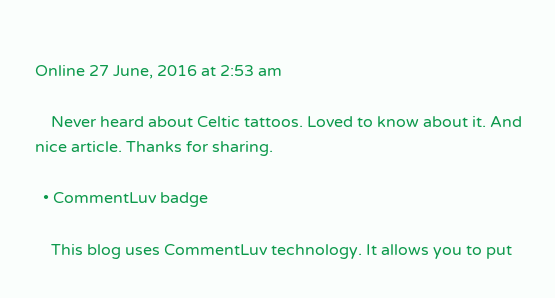Online 27 June, 2016 at 2:53 am

    Never heard about Celtic tattoos. Loved to know about it. And nice article. Thanks for sharing.

  • CommentLuv badge

    This blog uses CommentLuv technology. It allows you to put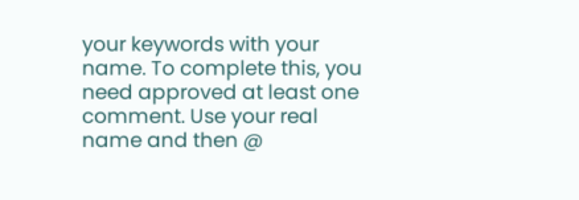your keywords with your name. To complete this, you need approved at least one comment. Use your real name and then @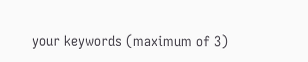your keywords (maximum of 3)